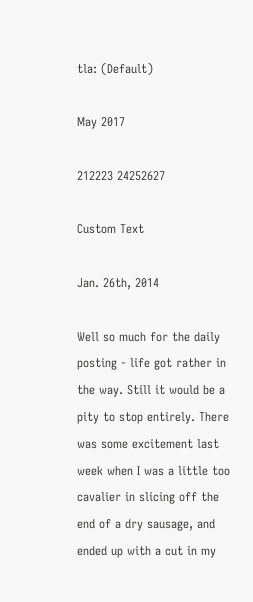tla: (Default)

May 2017

212223 24252627

Custom Text

Jan. 26th, 2014

Well so much for the daily posting - life got rather in the way. Still it would be a pity to stop entirely. There was some excitement last week when I was a little too cavalier in slicing off the end of a dry sausage, and ended up with a cut in my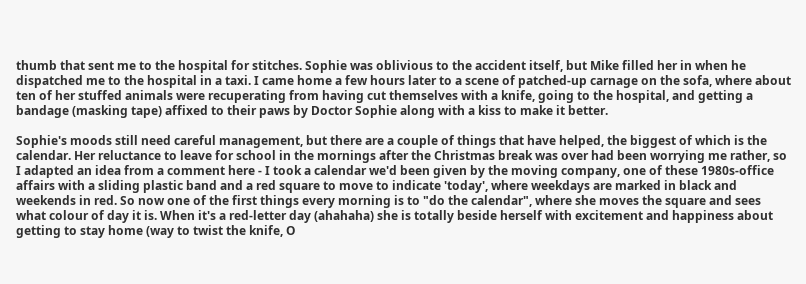thumb that sent me to the hospital for stitches. Sophie was oblivious to the accident itself, but Mike filled her in when he dispatched me to the hospital in a taxi. I came home a few hours later to a scene of patched-up carnage on the sofa, where about ten of her stuffed animals were recuperating from having cut themselves with a knife, going to the hospital, and getting a bandage (masking tape) affixed to their paws by Doctor Sophie along with a kiss to make it better.

Sophie's moods still need careful management, but there are a couple of things that have helped, the biggest of which is the calendar. Her reluctance to leave for school in the mornings after the Christmas break was over had been worrying me rather, so I adapted an idea from a comment here - I took a calendar we'd been given by the moving company, one of these 1980s-office affairs with a sliding plastic band and a red square to move to indicate 'today', where weekdays are marked in black and weekends in red. So now one of the first things every morning is to "do the calendar", where she moves the square and sees what colour of day it is. When it's a red-letter day (ahahaha) she is totally beside herself with excitement and happiness about getting to stay home (way to twist the knife, O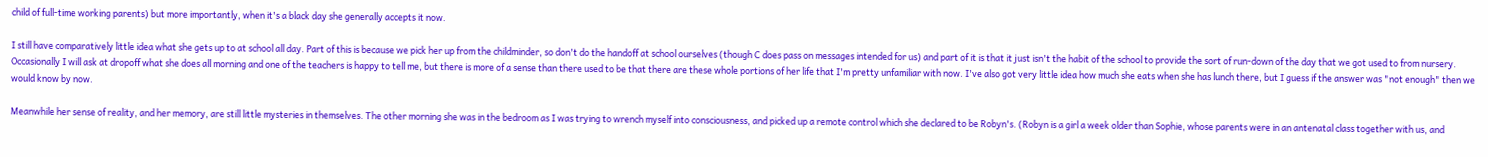child of full-time working parents) but more importantly, when it's a black day she generally accepts it now.

I still have comparatively little idea what she gets up to at school all day. Part of this is because we pick her up from the childminder, so don't do the handoff at school ourselves (though C does pass on messages intended for us) and part of it is that it just isn't the habit of the school to provide the sort of run-down of the day that we got used to from nursery. Occasionally I will ask at dropoff what she does all morning and one of the teachers is happy to tell me, but there is more of a sense than there used to be that there are these whole portions of her life that I'm pretty unfamiliar with now. I've also got very little idea how much she eats when she has lunch there, but I guess if the answer was "not enough" then we would know by now.

Meanwhile her sense of reality, and her memory, are still little mysteries in themselves. The other morning she was in the bedroom as I was trying to wrench myself into consciousness, and picked up a remote control which she declared to be Robyn's. (Robyn is a girl a week older than Sophie, whose parents were in an antenatal class together with us, and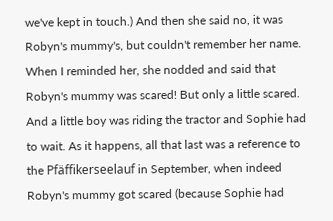we've kept in touch.) And then she said no, it was Robyn's mummy's, but couldn't remember her name. When I reminded her, she nodded and said that Robyn's mummy was scared! But only a little scared. And a little boy was riding the tractor and Sophie had to wait. As it happens, all that last was a reference to the Pfäffikerseelauf in September, when indeed Robyn's mummy got scared (because Sophie had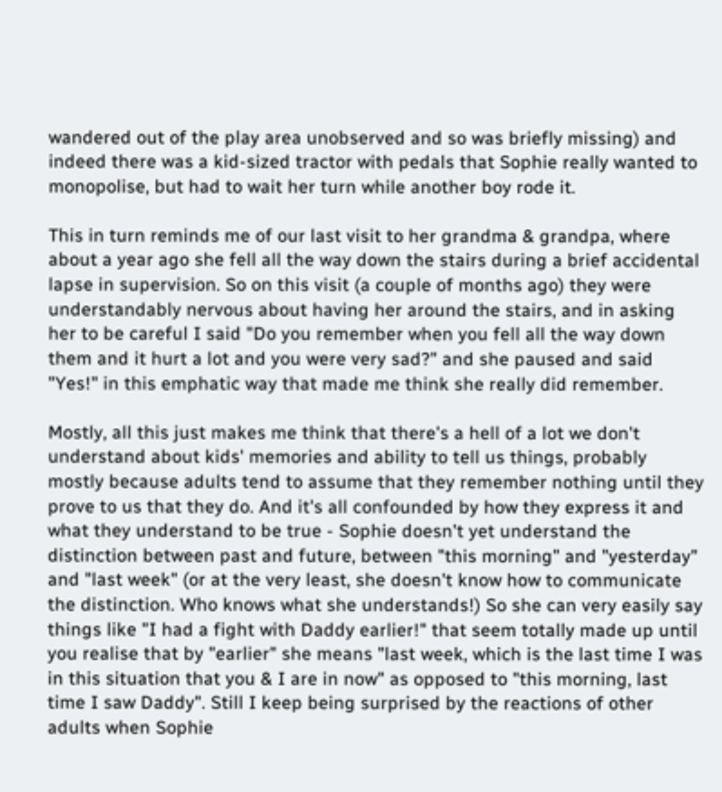wandered out of the play area unobserved and so was briefly missing) and indeed there was a kid-sized tractor with pedals that Sophie really wanted to monopolise, but had to wait her turn while another boy rode it.

This in turn reminds me of our last visit to her grandma & grandpa, where about a year ago she fell all the way down the stairs during a brief accidental lapse in supervision. So on this visit (a couple of months ago) they were understandably nervous about having her around the stairs, and in asking her to be careful I said "Do you remember when you fell all the way down them and it hurt a lot and you were very sad?" and she paused and said "Yes!" in this emphatic way that made me think she really did remember.

Mostly, all this just makes me think that there's a hell of a lot we don't understand about kids' memories and ability to tell us things, probably mostly because adults tend to assume that they remember nothing until they prove to us that they do. And it's all confounded by how they express it and what they understand to be true - Sophie doesn't yet understand the distinction between past and future, between "this morning" and "yesterday" and "last week" (or at the very least, she doesn't know how to communicate the distinction. Who knows what she understands!) So she can very easily say things like "I had a fight with Daddy earlier!" that seem totally made up until you realise that by "earlier" she means "last week, which is the last time I was in this situation that you & I are in now" as opposed to "this morning, last time I saw Daddy". Still I keep being surprised by the reactions of other adults when Sophie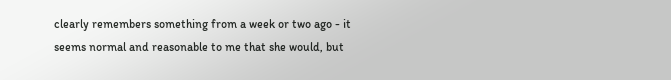clearly remembers something from a week or two ago - it seems normal and reasonable to me that she would, but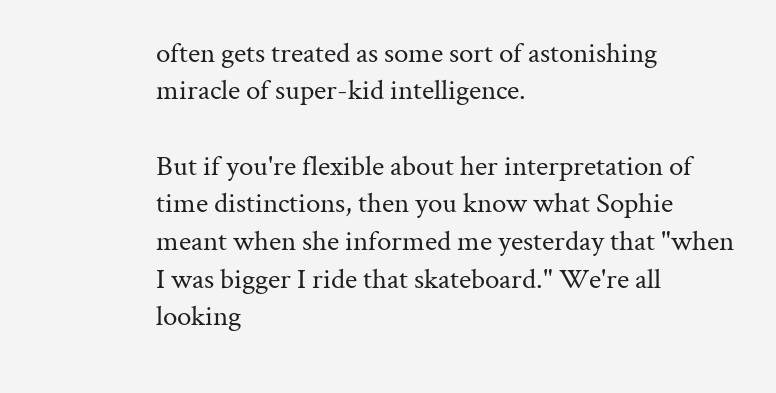often gets treated as some sort of astonishing miracle of super-kid intelligence.

But if you're flexible about her interpretation of time distinctions, then you know what Sophie meant when she informed me yesterday that "when I was bigger I ride that skateboard." We're all looking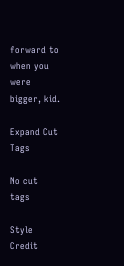forward to when you were bigger, kid.

Expand Cut Tags

No cut tags

Style Credit